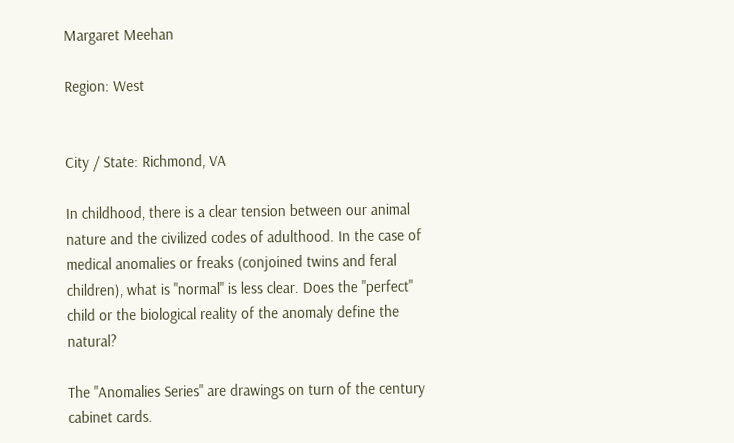Margaret Meehan

Region: West


City / State: Richmond, VA

In childhood, there is a clear tension between our animal nature and the civilized codes of adulthood. In the case of medical anomalies or freaks (conjoined twins and feral children), what is "normal" is less clear. Does the "perfect" child or the biological reality of the anomaly define the natural?

The "Anomalies Series" are drawings on turn of the century cabinet cards.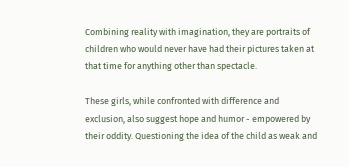Combining reality with imagination, they are portraits of children who would never have had their pictures taken at that time for anything other than spectacle.

These girls, while confronted with difference and exclusion, also suggest hope and humor - empowered by their oddity. Questioning the idea of the child as weak and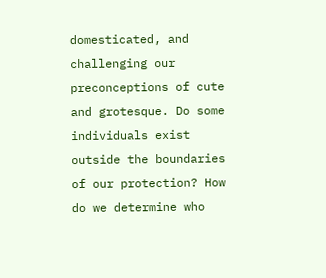domesticated, and challenging our preconceptions of cute and grotesque. Do some individuals exist outside the boundaries of our protection? How do we determine who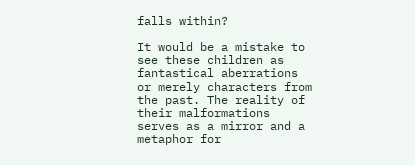falls within?

It would be a mistake to see these children as fantastical aberrations or merely characters from the past. The reality of their malformations serves as a mirror and a metaphor for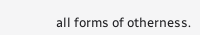all forms of otherness.